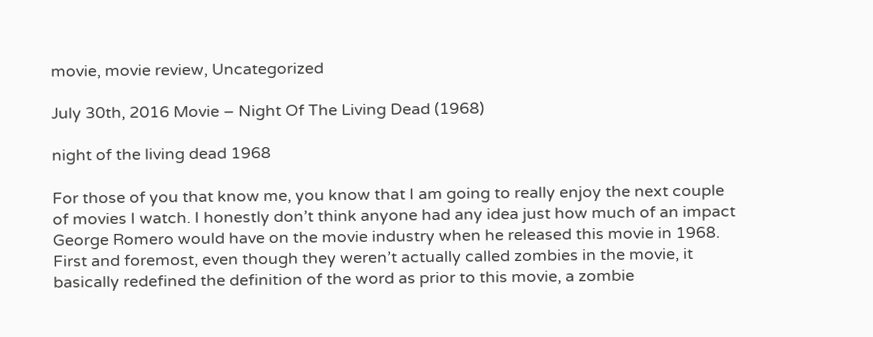movie, movie review, Uncategorized

July 30th, 2016 Movie – Night Of The Living Dead (1968)

night of the living dead 1968

For those of you that know me, you know that I am going to really enjoy the next couple of movies I watch. I honestly don’t think anyone had any idea just how much of an impact George Romero would have on the movie industry when he released this movie in 1968. First and foremost, even though they weren’t actually called zombies in the movie, it basically redefined the definition of the word as prior to this movie, a zombie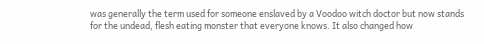was generally the term used for someone enslaved by a Voodoo witch doctor but now stands for the undead, flesh eating monster that everyone knows. It also changed how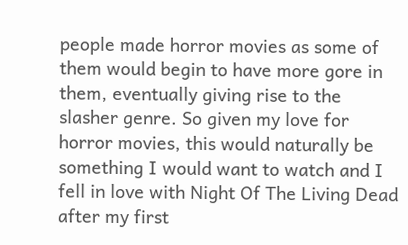people made horror movies as some of them would begin to have more gore in them, eventually giving rise to the slasher genre. So given my love for horror movies, this would naturally be something I would want to watch and I fell in love with Night Of The Living Dead after my first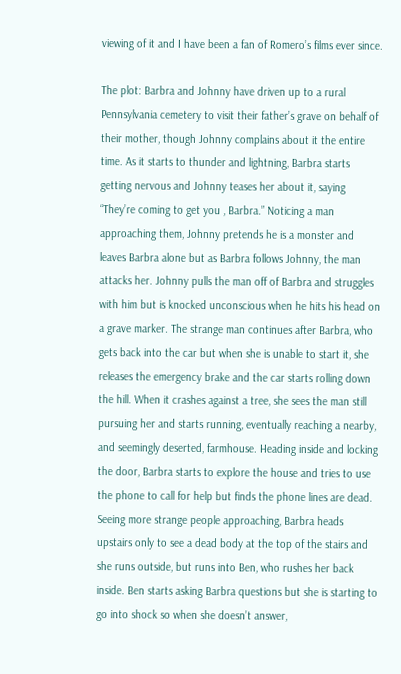viewing of it and I have been a fan of Romero’s films ever since.

The plot: Barbra and Johnny have driven up to a rural Pennsylvania cemetery to visit their father’s grave on behalf of their mother, though Johnny complains about it the entire time. As it starts to thunder and lightning, Barbra starts getting nervous and Johnny teases her about it, saying “They’re coming to get you , Barbra.” Noticing a man approaching them, Johnny pretends he is a monster and leaves Barbra alone but as Barbra follows Johnny, the man attacks her. Johnny pulls the man off of Barbra and struggles with him but is knocked unconscious when he hits his head on a grave marker. The strange man continues after Barbra, who gets back into the car but when she is unable to start it, she releases the emergency brake and the car starts rolling down the hill. When it crashes against a tree, she sees the man still pursuing her and starts running, eventually reaching a nearby, and seemingly deserted, farmhouse. Heading inside and locking the door, Barbra starts to explore the house and tries to use the phone to call for help but finds the phone lines are dead. Seeing more strange people approaching, Barbra heads upstairs only to see a dead body at the top of the stairs and she runs outside, but runs into Ben, who rushes her back inside. Ben starts asking Barbra questions but she is starting to go into shock so when she doesn’t answer,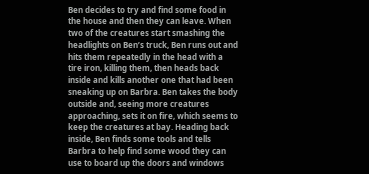Ben decides to try and find some food in the house and then they can leave. When two of the creatures start smashing the headlights on Ben’s truck, Ben runs out and hits them repeatedly in the head with a tire iron, killing them, then heads back inside and kills another one that had been sneaking up on Barbra. Ben takes the body outside and, seeing more creatures approaching, sets it on fire, which seems to keep the creatures at bay. Heading back inside, Ben finds some tools and tells Barbra to help find some wood they can use to board up the doors and windows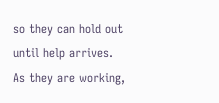so they can hold out until help arrives. As they are working,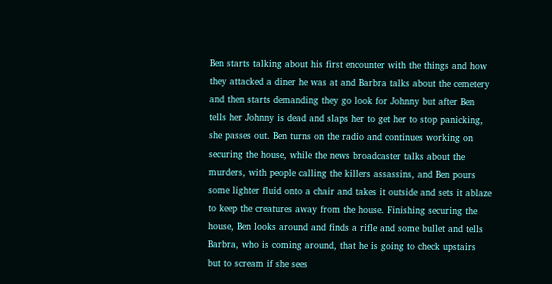Ben starts talking about his first encounter with the things and how they attacked a diner he was at and Barbra talks about the cemetery and then starts demanding they go look for Johnny but after Ben tells her Johnny is dead and slaps her to get her to stop panicking, she passes out. Ben turns on the radio and continues working on securing the house, while the news broadcaster talks about the murders, with people calling the killers assassins, and Ben pours some lighter fluid onto a chair and takes it outside and sets it ablaze to keep the creatures away from the house. Finishing securing the house, Ben looks around and finds a rifle and some bullet and tells Barbra, who is coming around, that he is going to check upstairs but to scream if she sees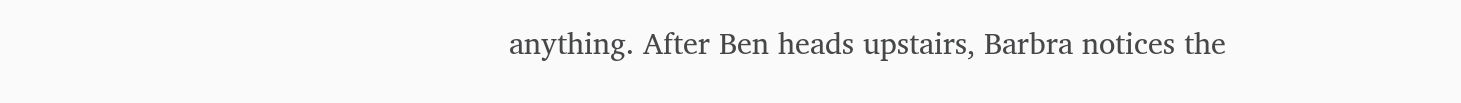anything. After Ben heads upstairs, Barbra notices the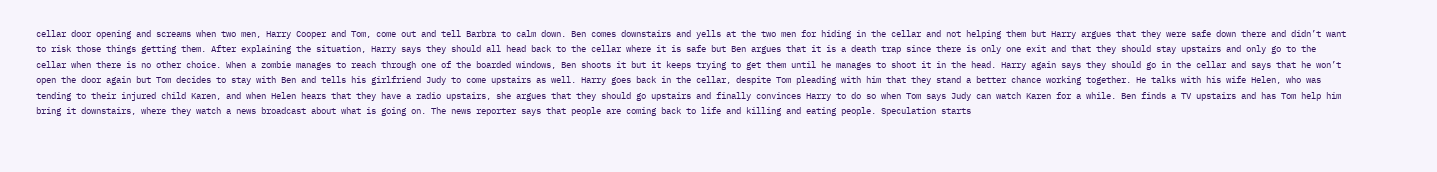cellar door opening and screams when two men, Harry Cooper and Tom, come out and tell Barbra to calm down. Ben comes downstairs and yells at the two men for hiding in the cellar and not helping them but Harry argues that they were safe down there and didn’t want to risk those things getting them. After explaining the situation, Harry says they should all head back to the cellar where it is safe but Ben argues that it is a death trap since there is only one exit and that they should stay upstairs and only go to the cellar when there is no other choice. When a zombie manages to reach through one of the boarded windows, Ben shoots it but it keeps trying to get them until he manages to shoot it in the head. Harry again says they should go in the cellar and says that he won’t open the door again but Tom decides to stay with Ben and tells his girlfriend Judy to come upstairs as well. Harry goes back in the cellar, despite Tom pleading with him that they stand a better chance working together. He talks with his wife Helen, who was tending to their injured child Karen, and when Helen hears that they have a radio upstairs, she argues that they should go upstairs and finally convinces Harry to do so when Tom says Judy can watch Karen for a while. Ben finds a TV upstairs and has Tom help him bring it downstairs, where they watch a news broadcast about what is going on. The news reporter says that people are coming back to life and killing and eating people. Speculation starts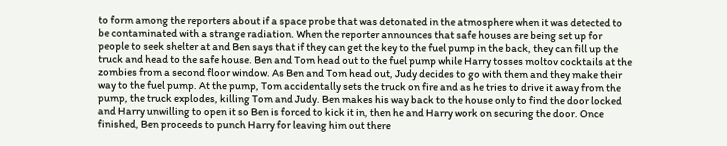to form among the reporters about if a space probe that was detonated in the atmosphere when it was detected to be contaminated with a strange radiation. When the reporter announces that safe houses are being set up for people to seek shelter at and Ben says that if they can get the key to the fuel pump in the back, they can fill up the truck and head to the safe house. Ben and Tom head out to the fuel pump while Harry tosses moltov cocktails at the zombies from a second floor window. As Ben and Tom head out, Judy decides to go with them and they make their way to the fuel pump. At the pump, Tom accidentally sets the truck on fire and as he tries to drive it away from the pump, the truck explodes, killing Tom and Judy. Ben makes his way back to the house only to find the door locked and Harry unwilling to open it so Ben is forced to kick it in, then he and Harry work on securing the door. Once finished, Ben proceeds to punch Harry for leaving him out there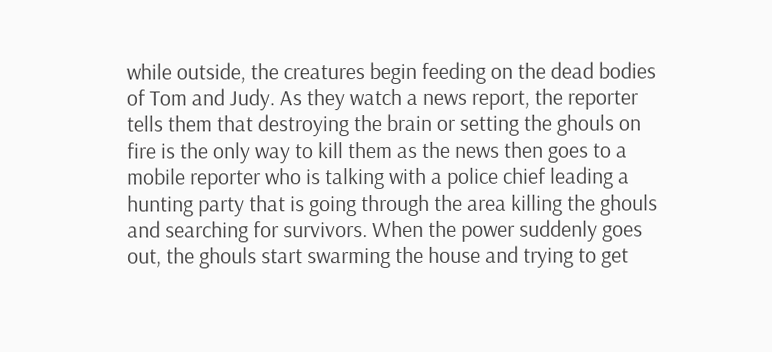while outside, the creatures begin feeding on the dead bodies of Tom and Judy. As they watch a news report, the reporter tells them that destroying the brain or setting the ghouls on fire is the only way to kill them as the news then goes to a mobile reporter who is talking with a police chief leading a hunting party that is going through the area killing the ghouls and searching for survivors. When the power suddenly goes out, the ghouls start swarming the house and trying to get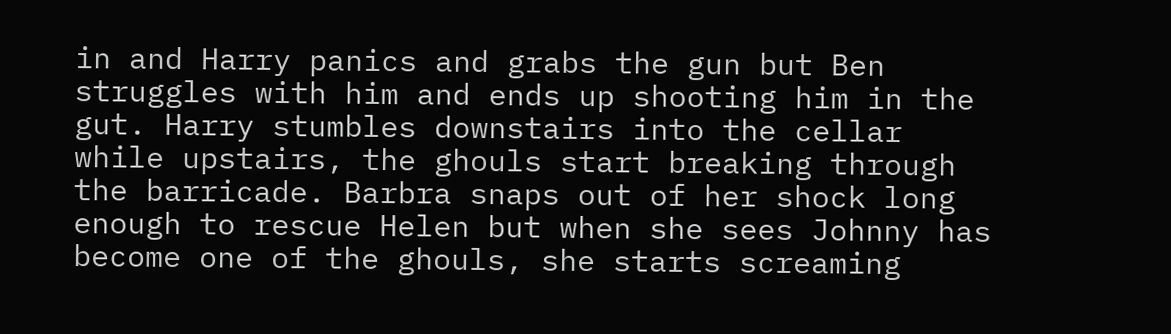in and Harry panics and grabs the gun but Ben struggles with him and ends up shooting him in the gut. Harry stumbles downstairs into the cellar while upstairs, the ghouls start breaking through the barricade. Barbra snaps out of her shock long enough to rescue Helen but when she sees Johnny has become one of the ghouls, she starts screaming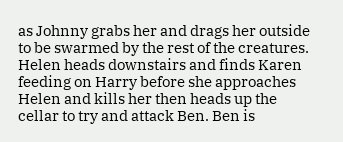as Johnny grabs her and drags her outside to be swarmed by the rest of the creatures. Helen heads downstairs and finds Karen feeding on Harry before she approaches Helen and kills her then heads up the cellar to try and attack Ben. Ben is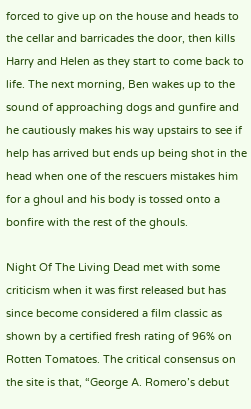forced to give up on the house and heads to the cellar and barricades the door, then kills Harry and Helen as they start to come back to life. The next morning, Ben wakes up to the sound of approaching dogs and gunfire and he cautiously makes his way upstairs to see if help has arrived but ends up being shot in the head when one of the rescuers mistakes him for a ghoul and his body is tossed onto a bonfire with the rest of the ghouls.

Night Of The Living Dead met with some criticism when it was first released but has since become considered a film classic as shown by a certified fresh rating of 96% on Rotten Tomatoes. The critical consensus on the site is that, “George A. Romero’s debut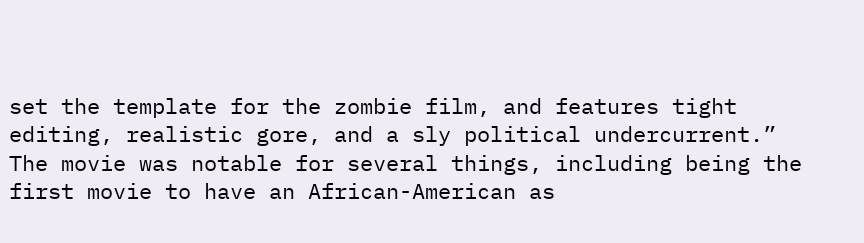set the template for the zombie film, and features tight editing, realistic gore, and a sly political undercurrent.” The movie was notable for several things, including being the first movie to have an African-American as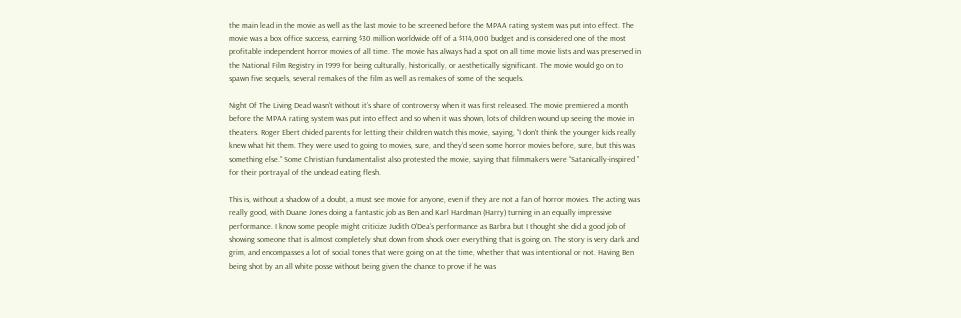the main lead in the movie as well as the last movie to be screened before the MPAA rating system was put into effect. The movie was a box office success, earning $30 million worldwide off of a $114,000 budget and is considered one of the most profitable independent horror movies of all time. The movie has always had a spot on all time movie lists and was preserved in the National Film Registry in 1999 for being culturally, historically, or aesthetically significant. The movie would go on to spawn five sequels, several remakes of the film as well as remakes of some of the sequels.

Night Of The Living Dead wasn’t without it’s share of controversy when it was first released. The movie premiered a month before the MPAA rating system was put into effect and so when it was shown, lots of children wound up seeing the movie in theaters. Roger Ebert chided parents for letting their children watch this movie, saying, “I don’t think the younger kids really knew what hit them. They were used to going to movies, sure, and they’d seen some horror movies before, sure, but this was something else.” Some Christian fundamentalist also protested the movie, saying that filmmakers were “Satanically-inspired ” for their portrayal of the undead eating flesh.

This is, without a shadow of a doubt, a must see movie for anyone, even if they are not a fan of horror movies. The acting was really good, with Duane Jones doing a fantastic job as Ben and Karl Hardman (Harry) turning in an equally impressive performance. I know some people might criticize Judith O’Dea’s performance as Barbra but I thought she did a good job of showing someone that is almost completely shut down from shock over everything that is going on. The story is very dark and grim, and encompasses a lot of social tones that were going on at the time, whether that was intentional or not. Having Ben being shot by an all white posse without being given the chance to prove if he was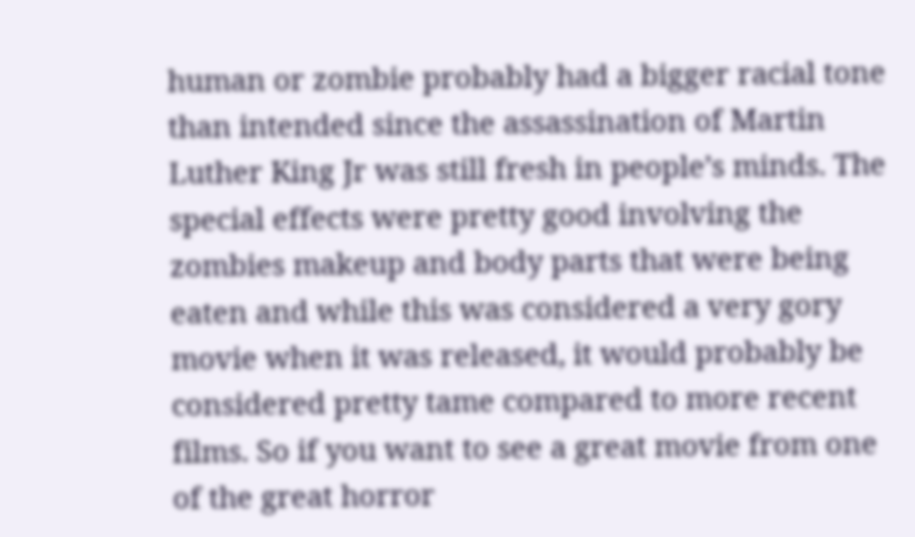human or zombie probably had a bigger racial tone than intended since the assassination of Martin Luther King Jr was still fresh in people’s minds. The special effects were pretty good involving the zombies makeup and body parts that were being eaten and while this was considered a very gory movie when it was released, it would probably be considered pretty tame compared to more recent films. So if you want to see a great movie from one of the great horror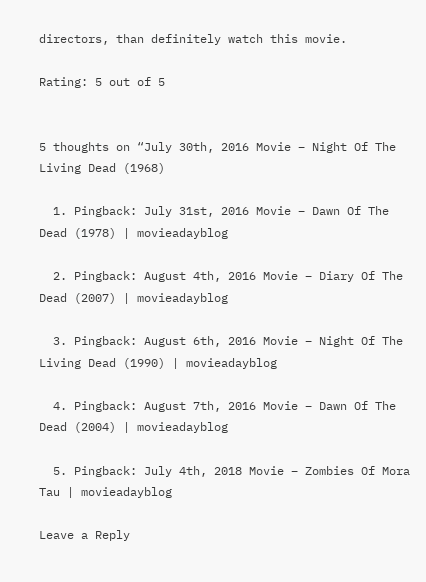directors, than definitely watch this movie.

Rating: 5 out of 5


5 thoughts on “July 30th, 2016 Movie – Night Of The Living Dead (1968)

  1. Pingback: July 31st, 2016 Movie – Dawn Of The Dead (1978) | movieadayblog

  2. Pingback: August 4th, 2016 Movie – Diary Of The Dead (2007) | movieadayblog

  3. Pingback: August 6th, 2016 Movie – Night Of The Living Dead (1990) | movieadayblog

  4. Pingback: August 7th, 2016 Movie – Dawn Of The Dead (2004) | movieadayblog

  5. Pingback: July 4th, 2018 Movie – Zombies Of Mora Tau | movieadayblog

Leave a Reply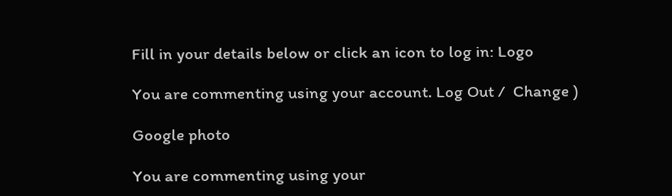Fill in your details below or click an icon to log in: Logo

You are commenting using your account. Log Out /  Change )

Google photo

You are commenting using your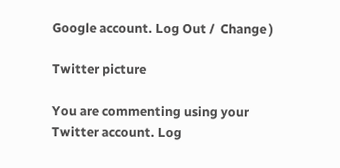Google account. Log Out /  Change )

Twitter picture

You are commenting using your Twitter account. Log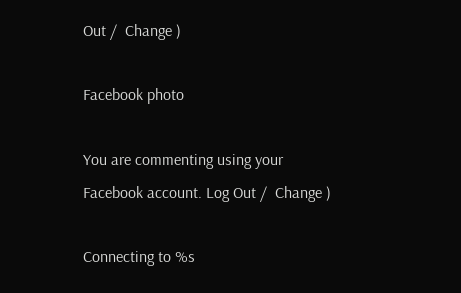Out /  Change )

Facebook photo

You are commenting using your Facebook account. Log Out /  Change )

Connecting to %s